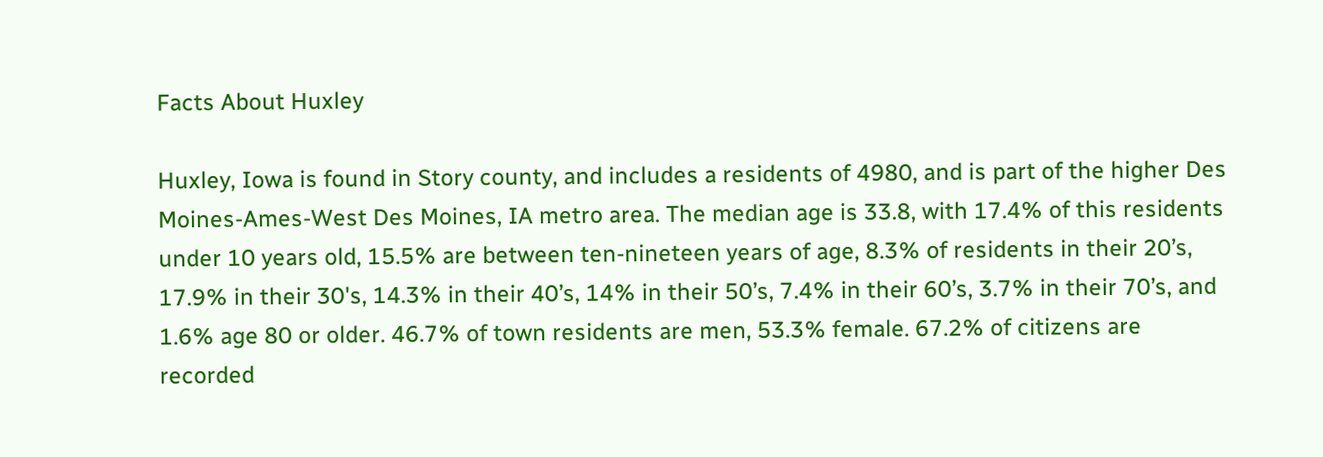Facts About Huxley

Huxley, Iowa is found in Story county, and includes a residents of 4980, and is part of the higher Des Moines-Ames-West Des Moines, IA metro area. The median age is 33.8, with 17.4% of this residents under 10 years old, 15.5% are between ten-nineteen years of age, 8.3% of residents in their 20’s, 17.9% in their 30's, 14.3% in their 40’s, 14% in their 50’s, 7.4% in their 60’s, 3.7% in their 70’s, and 1.6% age 80 or older. 46.7% of town residents are men, 53.3% female. 67.2% of citizens are recorded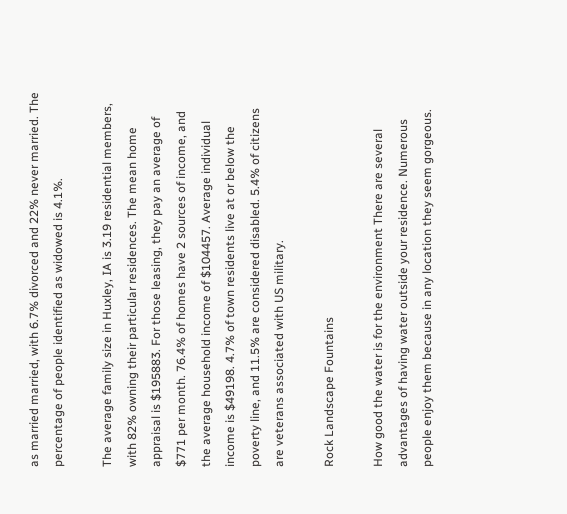as married married, with 6.7% divorced and 22% never married. The percentage of people identified as widowed is 4.1%.

The average family size in Huxley, IA is 3.19 residential members, with 82% owning their particular residences. The mean home appraisal is $195883. For those leasing, they pay an average of $771 per month. 76.4% of homes have 2 sources of income, and the average household income of $104457. Average individual income is $49198. 4.7% of town residents live at or below the poverty line, and 11.5% are considered disabled. 5.4% of citizens are veterans associated with US military.

Rock Landscape Fountains

How good the water is for the environment There are several advantages of having water outside your residence. Numerous people enjoy them because in any location they seem gorgeous.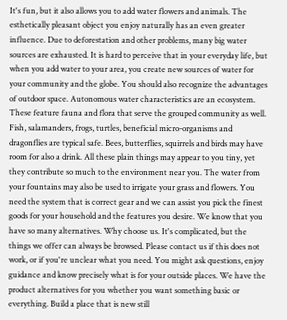It's fun, but it also allows you to add water flowers and animals. The esthetically pleasant object you enjoy naturally has an even greater influence. Due to deforestation and other problems, many big water sources are exhausted. It is hard to perceive that in your everyday life, but when you add water to your area, you create new sources of water for your community and the globe. You should also recognize the advantages of outdoor space. Autonomous water characteristics are an ecosystem. These feature fauna and flora that serve the grouped community as well. Fish, salamanders, frogs, turtles, beneficial micro-organisms and dragonflies are typical safe. Bees, butterflies, squirrels and birds may have room for also a drink. All these plain things may appear to you tiny, yet they contribute so much to the environment near you. The water from your fountains may also be used to irrigate your grass and flowers. You need the system that is correct gear and we can assist you pick the finest goods for your household and the features you desire. We know that you have so many alternatives. Why choose us. It's complicated, but the things we offer can always be browsed. Please contact us if this does not work, or if you're unclear what you need. You might ask questions, enjoy guidance and know precisely what is for your outside places. We have the product alternatives for you whether you want something basic or everything. Build a place that is new still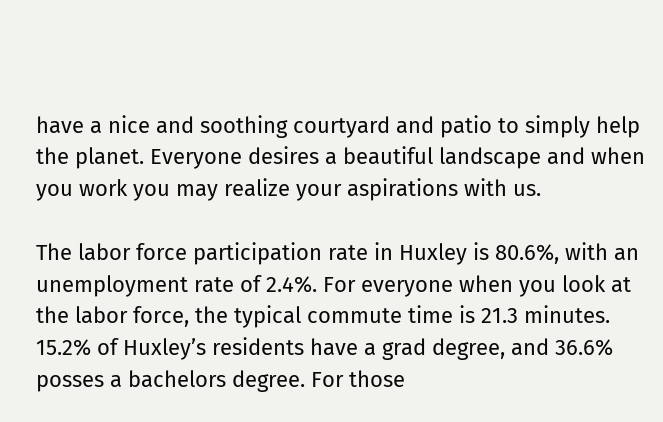have a nice and soothing courtyard and patio to simply help the planet. Everyone desires a beautiful landscape and when you work you may realize your aspirations with us.

The labor force participation rate in Huxley is 80.6%, with an unemployment rate of 2.4%. For everyone when you look at the labor force, the typical commute time is 21.3 minutes. 15.2% of Huxley’s residents have a grad degree, and 36.6% posses a bachelors degree. For those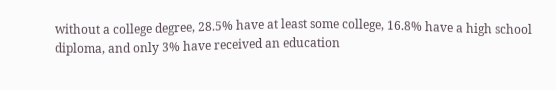without a college degree, 28.5% have at least some college, 16.8% have a high school diploma, and only 3% have received an education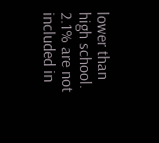lower than high school. 2.1% are not included in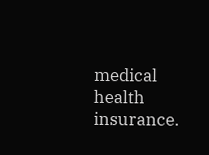medical health insurance.